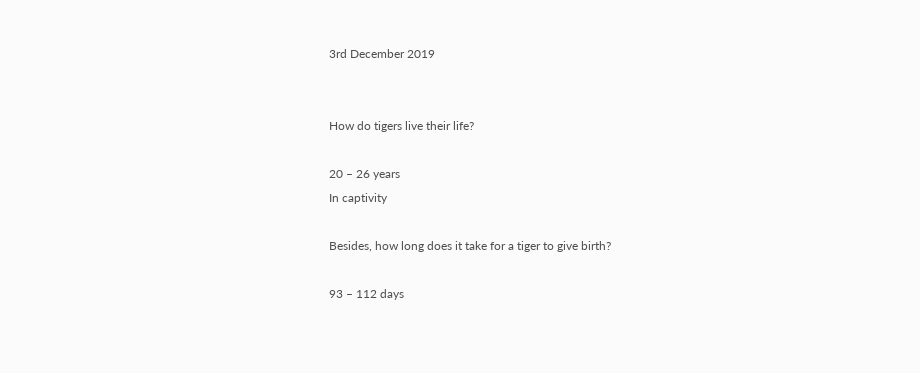3rd December 2019


How do tigers live their life?

20 – 26 years
In captivity

Besides, how long does it take for a tiger to give birth?

93 – 112 days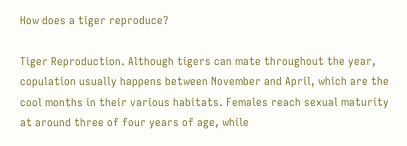How does a tiger reproduce?

Tiger Reproduction. Although tigers can mate throughout the year, copulation usually happens between November and April, which are the cool months in their various habitats. Females reach sexual maturity at around three of four years of age, while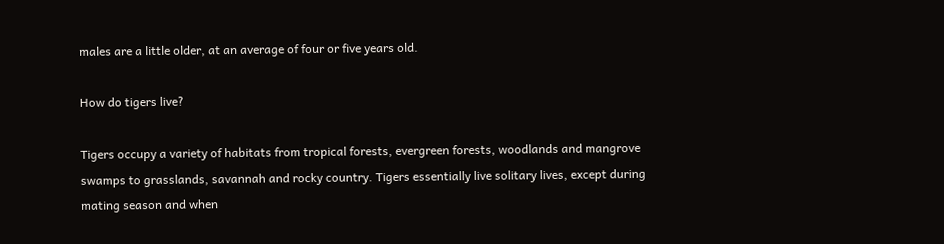males are a little older, at an average of four or five years old.

How do tigers live?

Tigers occupy a variety of habitats from tropical forests, evergreen forests, woodlands and mangrove swamps to grasslands, savannah and rocky country. Tigers essentially live solitary lives, except during mating season and when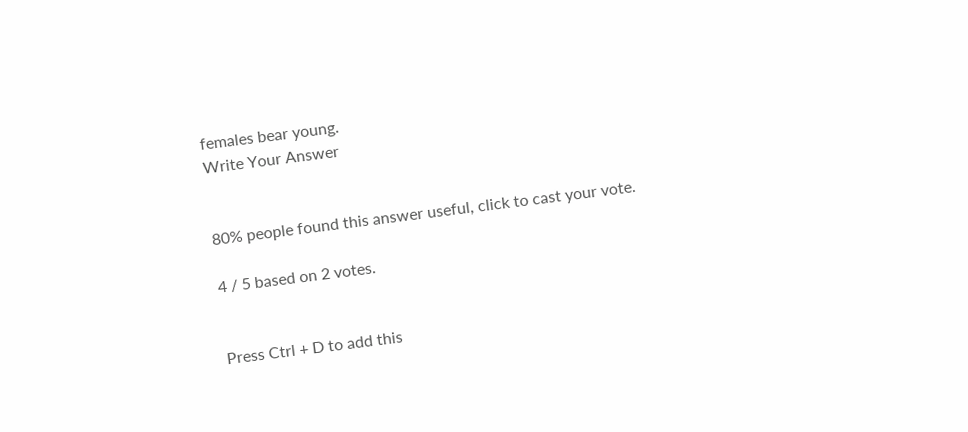females bear young.
Write Your Answer


80% people found this answer useful, click to cast your vote.

4 / 5 based on 2 votes.


Press Ctrl + D to add this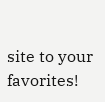site to your favorites!